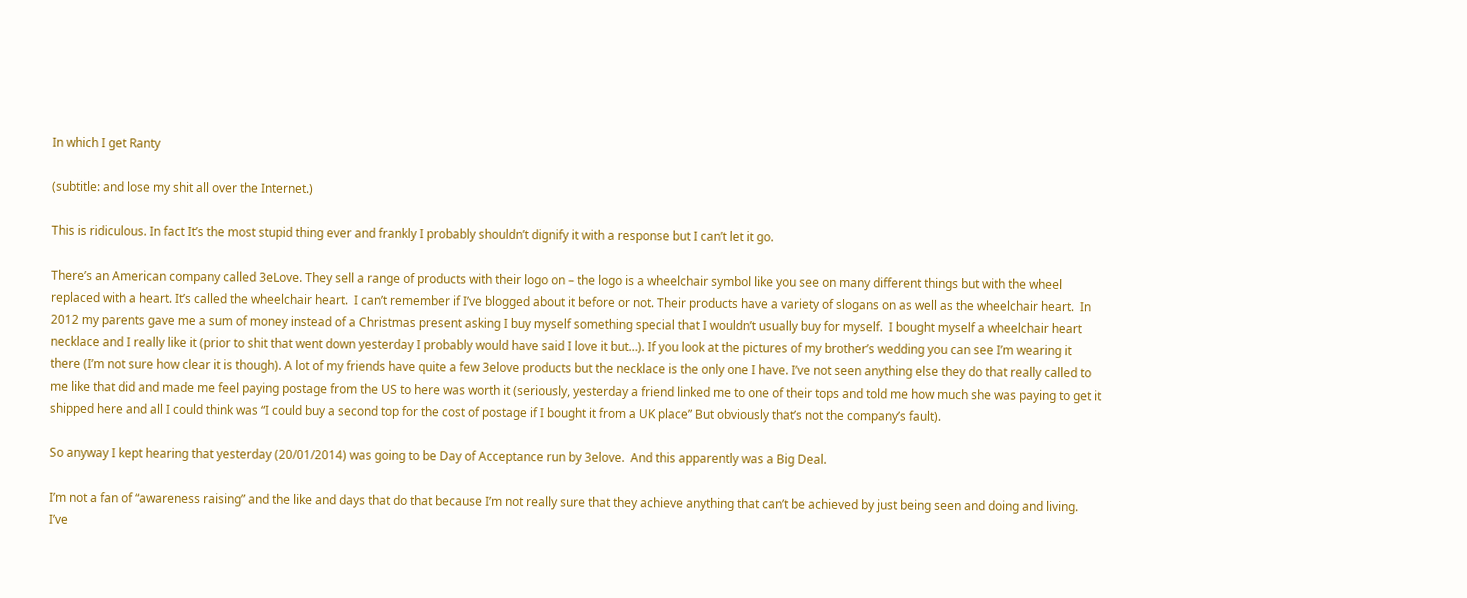In which I get Ranty

(subtitle: and lose my shit all over the Internet.)

This is ridiculous. In fact It’s the most stupid thing ever and frankly I probably shouldn’t dignify it with a response but I can’t let it go.

There’s an American company called 3eLove. They sell a range of products with their logo on – the logo is a wheelchair symbol like you see on many different things but with the wheel replaced with a heart. It’s called the wheelchair heart.  I can’t remember if I’ve blogged about it before or not. Their products have a variety of slogans on as well as the wheelchair heart.  In 2012 my parents gave me a sum of money instead of a Christmas present asking I buy myself something special that I wouldn’t usually buy for myself.  I bought myself a wheelchair heart necklace and I really like it (prior to shit that went down yesterday I probably would have said I love it but…). If you look at the pictures of my brother’s wedding you can see I’m wearing it there (I’m not sure how clear it is though). A lot of my friends have quite a few 3elove products but the necklace is the only one I have. I’ve not seen anything else they do that really called to me like that did and made me feel paying postage from the US to here was worth it (seriously, yesterday a friend linked me to one of their tops and told me how much she was paying to get it shipped here and all I could think was “I could buy a second top for the cost of postage if I bought it from a UK place” But obviously that’s not the company’s fault).

So anyway I kept hearing that yesterday (20/01/2014) was going to be Day of Acceptance run by 3elove.  And this apparently was a Big Deal.

I’m not a fan of “awareness raising” and the like and days that do that because I’m not really sure that they achieve anything that can’t be achieved by just being seen and doing and living.  I’ve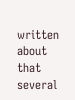written about that several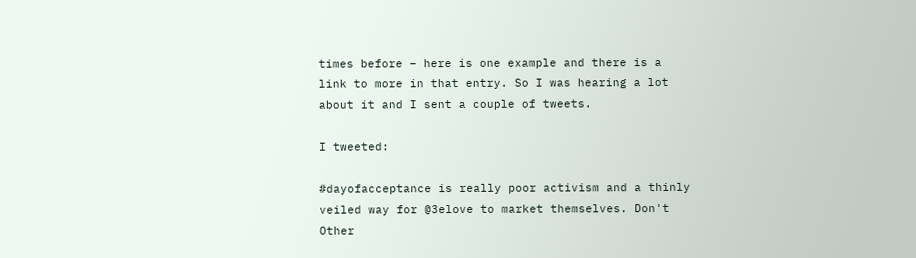times before – here is one example and there is a link to more in that entry. So I was hearing a lot about it and I sent a couple of tweets.

I tweeted:

#dayofacceptance is really poor activism and a thinly veiled way for @3elove to market themselves. Don't Other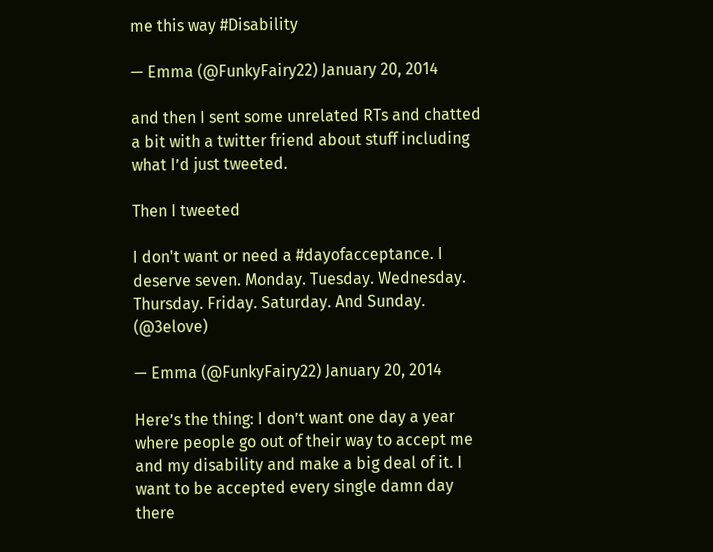me this way #Disability

— Emma (@FunkyFairy22) January 20, 2014

and then I sent some unrelated RTs and chatted a bit with a twitter friend about stuff including what I’d just tweeted.

Then I tweeted

I don't want or need a #dayofacceptance. I deserve seven. Monday. Tuesday. Wednesday. Thursday. Friday. Saturday. And Sunday. (@3elove)

— Emma (@FunkyFairy22) January 20, 2014

Here’s the thing: I don’t want one day a year where people go out of their way to accept me and my disability and make a big deal of it. I want to be accepted every single damn day there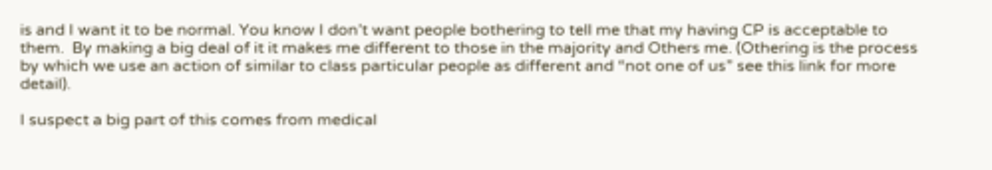is and I want it to be normal. You know I don’t want people bothering to tell me that my having CP is acceptable to them.  By making a big deal of it it makes me different to those in the majority and Others me. (Othering is the process by which we use an action of similar to class particular people as different and “not one of us” see this link for more detail).

I suspect a big part of this comes from medical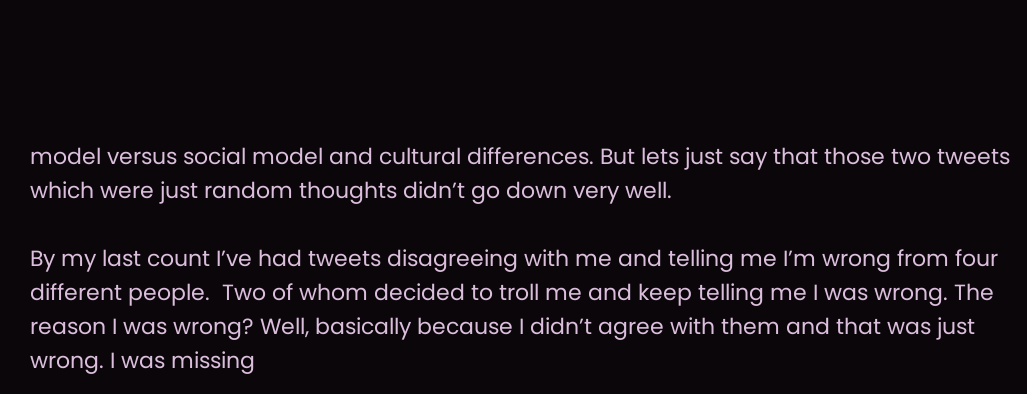model versus social model and cultural differences. But lets just say that those two tweets which were just random thoughts didn’t go down very well.

By my last count I’ve had tweets disagreeing with me and telling me I’m wrong from four different people.  Two of whom decided to troll me and keep telling me I was wrong. The reason I was wrong? Well, basically because I didn’t agree with them and that was just wrong. I was missing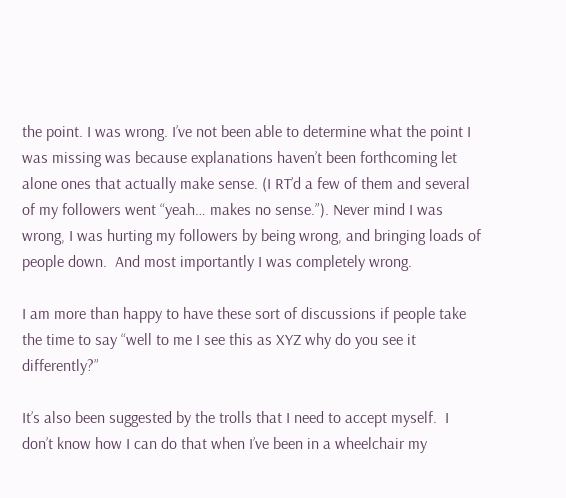the point. I was wrong. I’ve not been able to determine what the point I was missing was because explanations haven’t been forthcoming let alone ones that actually make sense. (I RT’d a few of them and several of my followers went “yeah… makes no sense.”). Never mind I was wrong, I was hurting my followers by being wrong, and bringing loads of people down.  And most importantly I was completely wrong.

I am more than happy to have these sort of discussions if people take the time to say “well to me I see this as XYZ why do you see it differently?”

It’s also been suggested by the trolls that I need to accept myself.  I don’t know how I can do that when I’ve been in a wheelchair my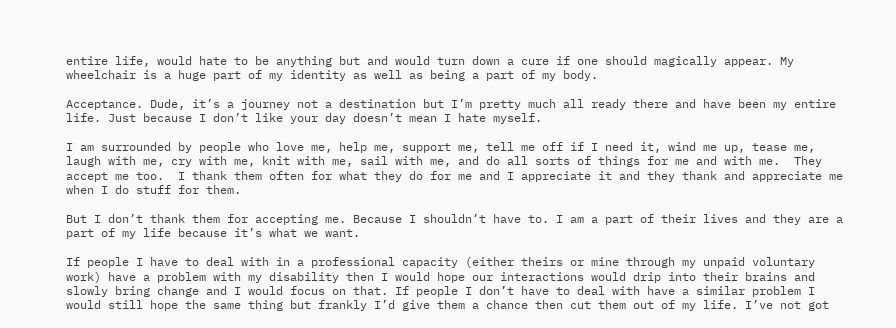entire life, would hate to be anything but and would turn down a cure if one should magically appear. My wheelchair is a huge part of my identity as well as being a part of my body.

Acceptance. Dude, it’s a journey not a destination but I’m pretty much all ready there and have been my entire life. Just because I don’t like your day doesn’t mean I hate myself.

I am surrounded by people who love me, help me, support me, tell me off if I need it, wind me up, tease me, laugh with me, cry with me, knit with me, sail with me, and do all sorts of things for me and with me.  They accept me too.  I thank them often for what they do for me and I appreciate it and they thank and appreciate me when I do stuff for them.

But I don’t thank them for accepting me. Because I shouldn’t have to. I am a part of their lives and they are a part of my life because it’s what we want.

If people I have to deal with in a professional capacity (either theirs or mine through my unpaid voluntary work) have a problem with my disability then I would hope our interactions would drip into their brains and slowly bring change and I would focus on that. If people I don’t have to deal with have a similar problem I would still hope the same thing but frankly I’d give them a chance then cut them out of my life. I’ve not got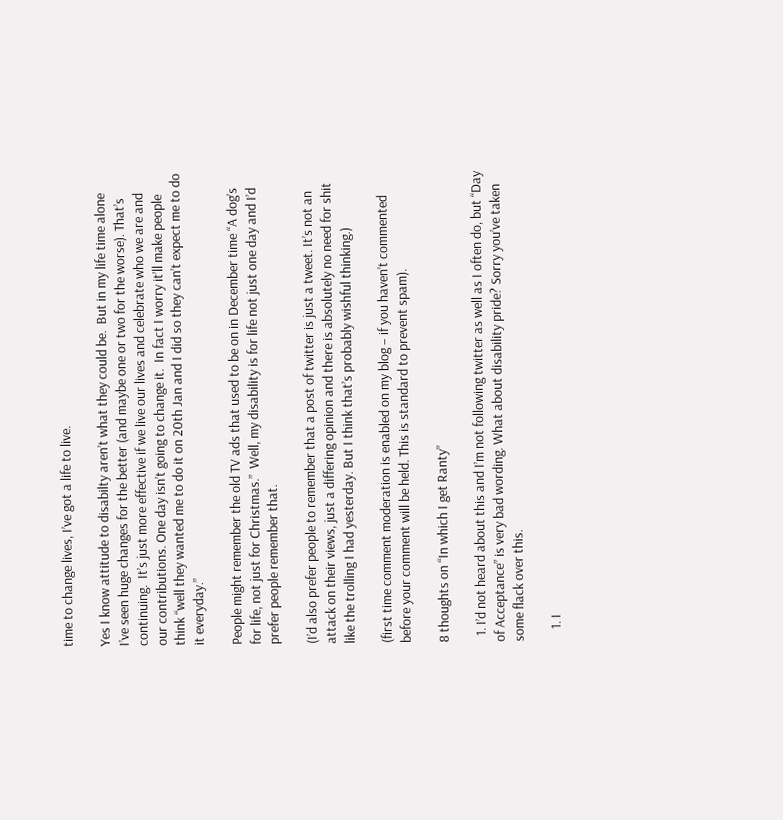time to change lives, I’ve got a life to live.

Yes I know attitude to disabilty aren’t what they could be.  But in my life time alone  I’ve seen huge changes for the better (and maybe one or two for the worse). That’s continuing.  It’s just more effective if we live our lives and celebrate who we are and our contributions. One day isn’t going to change it.  In fact I worry it’ll make people think “well they wanted me to do it on 20th Jan and I did so they can’t expect me to do it everyday.”

People might remember the old TV ads that used to be on in December time “A dog’s for life, not just for Christmas.”  Well, my disability is for life not just one day and I’d prefer people remember that.

(I’d also prefer people to remember that a post of twitter is just a tweet. It’s not an attack on their views, just a differing opinion and there is absolutely no need for shit like the trolling I had yesterday. But I think that’s probably wishful thinking.)

(first time comment moderation is enabled on my blog – if you haven’t commented before your comment will be held. This is standard to prevent spam).

8 thoughts on “In which I get Ranty”

  1. I’d not heard about this and I’m not following twitter as well as I often do, but “Day of Acceptance” is very bad wording. What about disability pride? Sorry you’ve taken some flack over this.

    1. I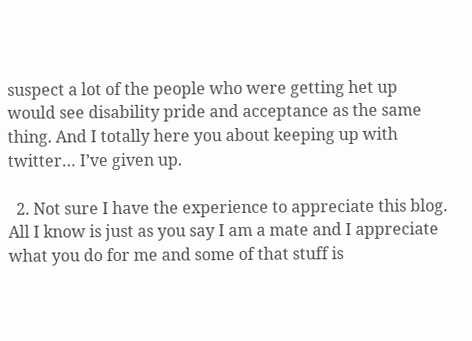suspect a lot of the people who were getting het up would see disability pride and acceptance as the same thing. And I totally here you about keeping up with twitter… I’ve given up.

  2. Not sure I have the experience to appreciate this blog. All I know is just as you say I am a mate and I appreciate what you do for me and some of that stuff is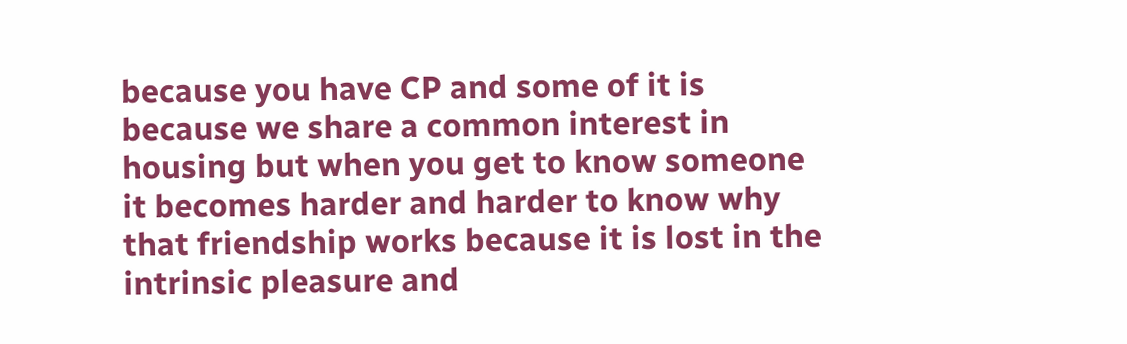because you have CP and some of it is because we share a common interest in housing but when you get to know someone it becomes harder and harder to know why that friendship works because it is lost in the intrinsic pleasure and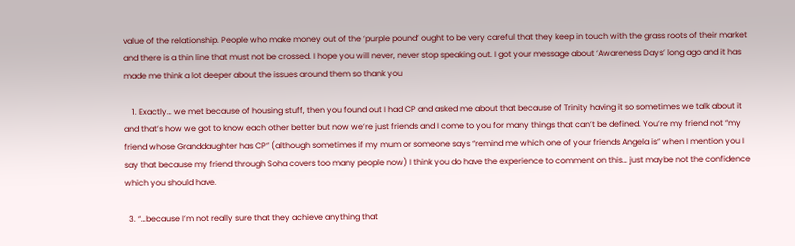value of the relationship. People who make money out of the ‘purple pound’ ought to be very careful that they keep in touch with the grass roots of their market and there is a thin line that must not be crossed. I hope you will never, never stop speaking out. I got your message about ‘Awareness Days’ long ago and it has made me think a lot deeper about the issues around them so thank you

    1. Exactly… we met because of housing stuff, then you found out I had CP and asked me about that because of Trinity having it so sometimes we talk about it and that’s how we got to know each other better but now we’re just friends and I come to you for many things that can’t be defined. You’re my friend not “my friend whose Granddaughter has CP” (although sometimes if my mum or someone says “remind me which one of your friends Angela is” when I mention you I say that because my friend through Soha covers too many people now) I think you do have the experience to comment on this… just maybe not the confidence which you should have.

  3. “…because I’m not really sure that they achieve anything that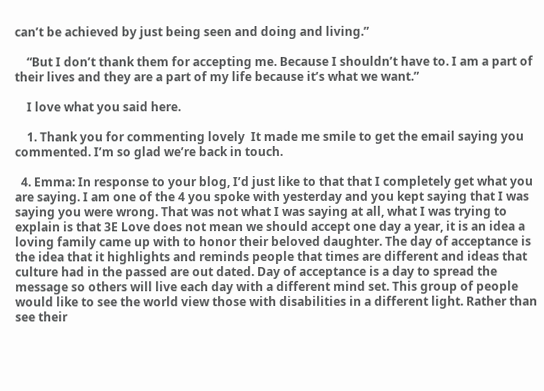can’t be achieved by just being seen and doing and living.”

    “But I don’t thank them for accepting me. Because I shouldn’t have to. I am a part of their lives and they are a part of my life because it’s what we want.”

    I love what you said here.

    1. Thank you for commenting lovely  It made me smile to get the email saying you commented. I’m so glad we’re back in touch.

  4. Emma: In response to your blog, I’d just like to that that I completely get what you are saying. I am one of the 4 you spoke with yesterday and you kept saying that I was saying you were wrong. That was not what I was saying at all, what I was trying to explain is that 3E Love does not mean we should accept one day a year, it is an idea a loving family came up with to honor their beloved daughter. The day of acceptance is the idea that it highlights and reminds people that times are different and ideas that culture had in the passed are out dated. Day of acceptance is a day to spread the message so others will live each day with a different mind set. This group of people would like to see the world view those with disabilities in a different light. Rather than see their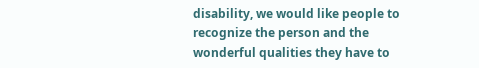disability, we would like people to recognize the person and the wonderful qualities they have to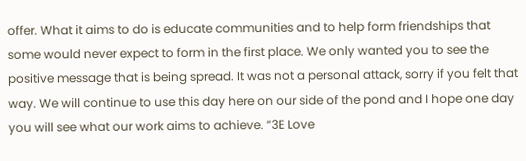offer. What it aims to do is educate communities and to help form friendships that some would never expect to form in the first place. We only wanted you to see the positive message that is being spread. It was not a personal attack, sorry if you felt that way. We will continue to use this day here on our side of the pond and I hope one day you will see what our work aims to achieve. “3E Love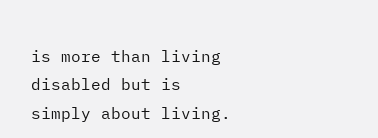is more than living disabled but is simply about living.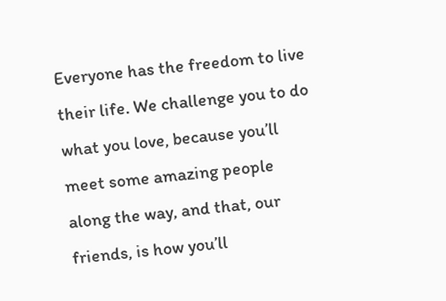Everyone has the freedom to live their life. We challenge you to do what you love, because you’ll meet some amazing people along the way, and that, our friends, is how you’ll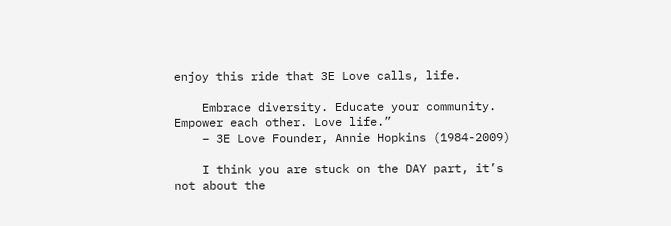enjoy this ride that 3E Love calls, life.

    Embrace diversity. Educate your community. Empower each other. Love life.”
    – 3E Love Founder, Annie Hopkins (1984-2009)

    I think you are stuck on the DAY part, it’s not about the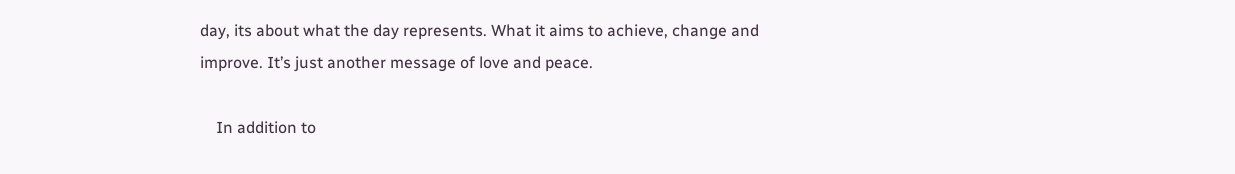day, its about what the day represents. What it aims to achieve, change and improve. It’s just another message of love and peace.

    In addition to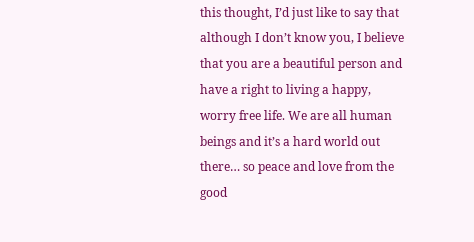this thought, I’d just like to say that although I don’t know you, I believe that you are a beautiful person and have a right to living a happy, worry free life. We are all human beings and it’s a hard world out there… so peace and love from the good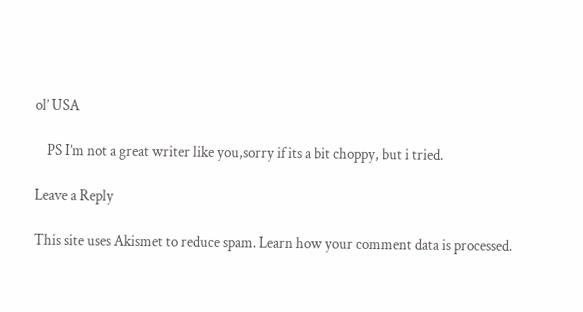ol’ USA

    PS I’m not a great writer like you,sorry if its a bit choppy, but i tried.

Leave a Reply

This site uses Akismet to reduce spam. Learn how your comment data is processed.